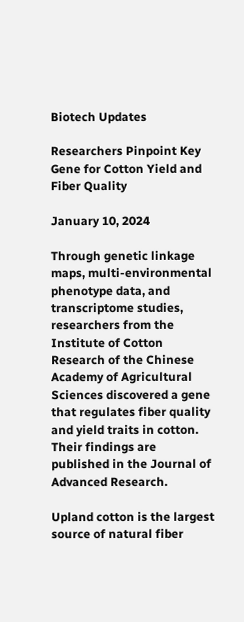Biotech Updates

Researchers Pinpoint Key Gene for Cotton Yield and Fiber Quality

January 10, 2024

Through genetic linkage maps, multi-environmental phenotype data, and transcriptome studies, researchers from the Institute of Cotton Research of the Chinese Academy of Agricultural Sciences discovered a gene that regulates fiber quality and yield traits in cotton. Their findings are published in the Journal of Advanced Research.

Upland cotton is the largest source of natural fiber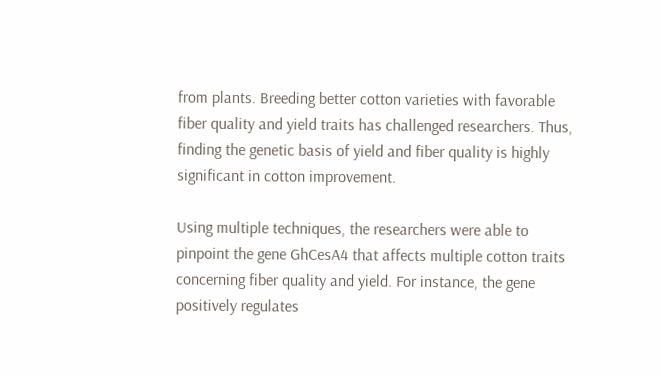from plants. Breeding better cotton varieties with favorable fiber quality and yield traits has challenged researchers. Thus, finding the genetic basis of yield and fiber quality is highly significant in cotton improvement.

Using multiple techniques, the researchers were able to pinpoint the gene GhCesA4 that affects multiple cotton traits concerning fiber quality and yield. For instance, the gene positively regulates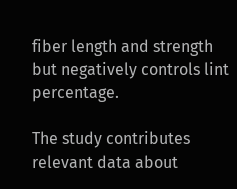fiber length and strength but negatively controls lint percentage.

The study contributes relevant data about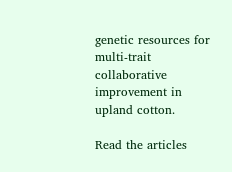genetic resources for multi-trait collaborative improvement in upland cotton.

Read the articles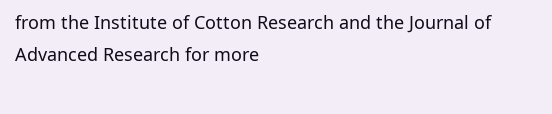from the Institute of Cotton Research and the Journal of Advanced Research for more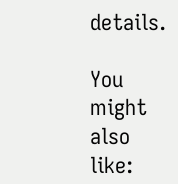details.

You might also like: